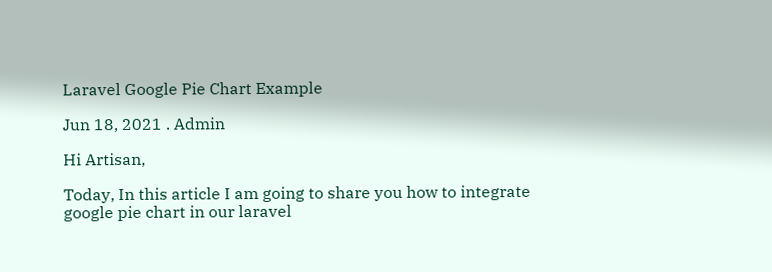Laravel Google Pie Chart Example

Jun 18, 2021 . Admin

Hi Artisan,

Today, In this article I am going to share you how to integrate google pie chart in our laravel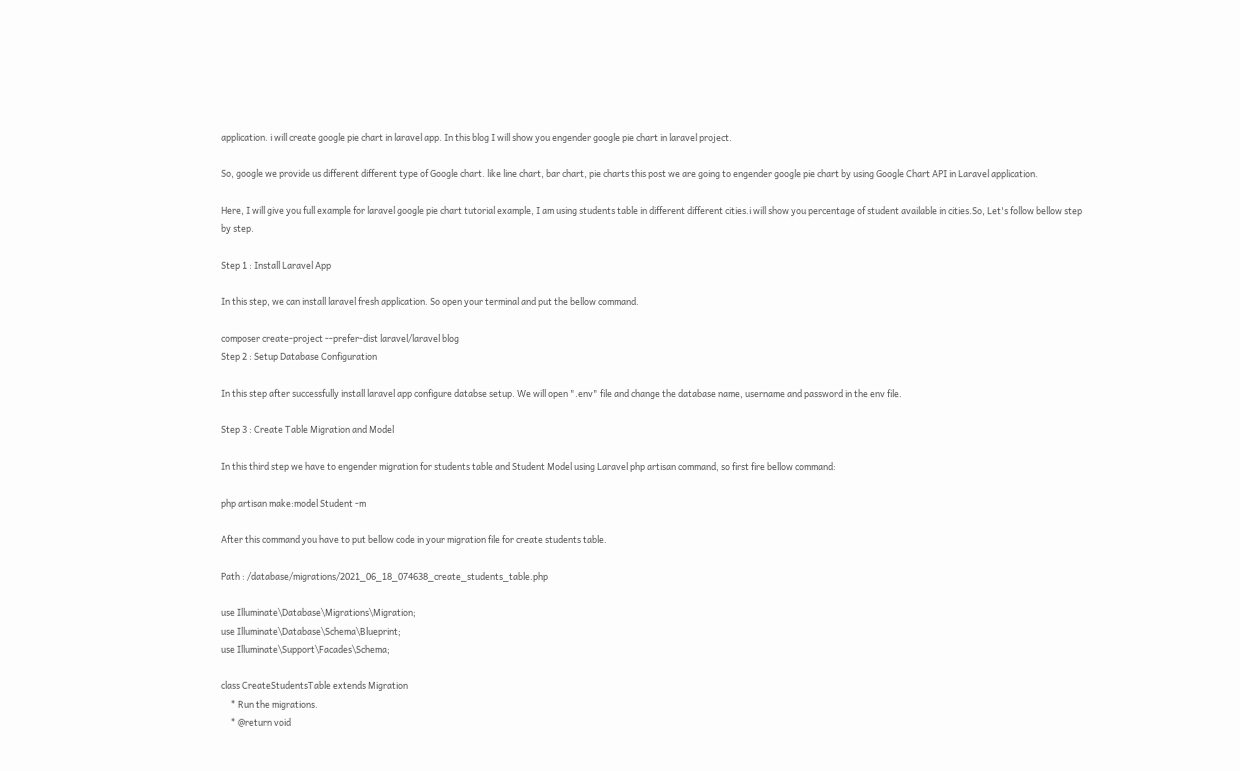application. i will create google pie chart in laravel app. In this blog I will show you engender google pie chart in laravel project.

So, google we provide us different different type of Google chart. like line chart, bar chart, pie charts this post we are going to engender google pie chart by using Google Chart API in Laravel application.

Here, I will give you full example for laravel google pie chart tutorial example, I am using students table in different different cities.i will show you percentage of student available in cities.So, Let's follow bellow step by step.

Step 1 : Install Laravel App

In this step, we can install laravel fresh application. So open your terminal and put the bellow command.

composer create-project --prefer-dist laravel/laravel blog
Step 2 : Setup Database Configuration

In this step after successfully install laravel app configure databse setup. We will open ".env" file and change the database name, username and password in the env file.

Step 3 : Create Table Migration and Model

In this third step we have to engender migration for students table and Student Model using Laravel php artisan command, so first fire bellow command:

php artisan make:model Student -m

After this command you have to put bellow code in your migration file for create students table.

Path : /database/migrations/2021_06_18_074638_create_students_table.php

use Illuminate\Database\Migrations\Migration;
use Illuminate\Database\Schema\Blueprint;
use Illuminate\Support\Facades\Schema;

class CreateStudentsTable extends Migration
     * Run the migrations.
     * @return void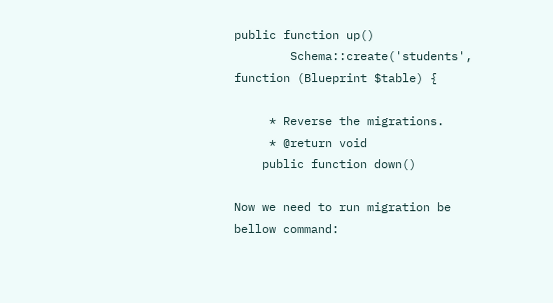public function up()
        Schema::create('students', function (Blueprint $table) {

     * Reverse the migrations.
     * @return void
    public function down()

Now we need to run migration be bellow command: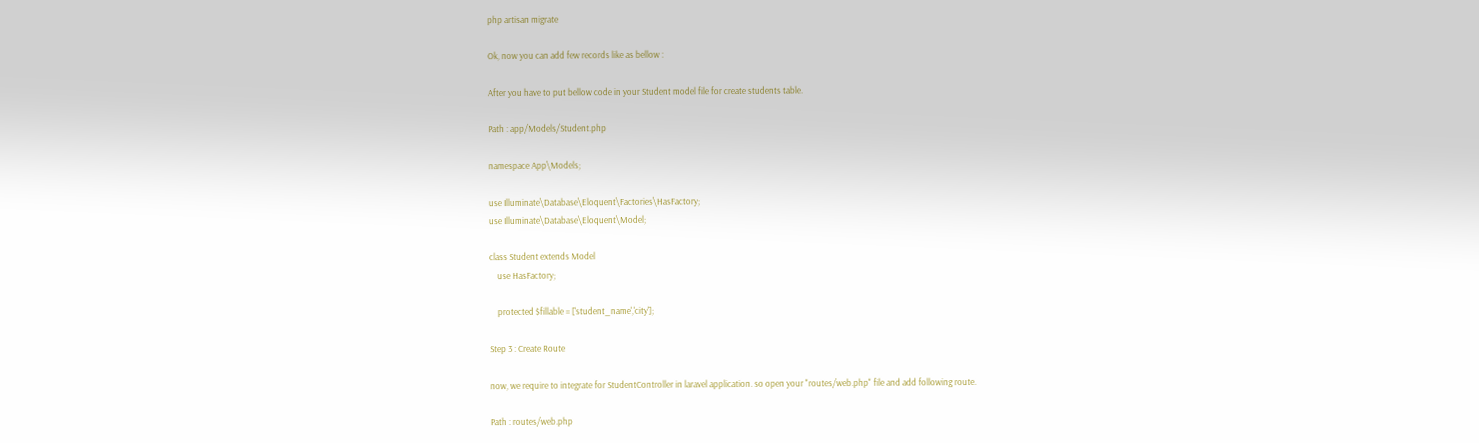php artisan migrate

Ok, now you can add few records like as bellow :

After you have to put bellow code in your Student model file for create students table.

Path : app/Models/Student.php

namespace App\Models;

use Illuminate\Database\Eloquent\Factories\HasFactory;
use Illuminate\Database\Eloquent\Model;

class Student extends Model
    use HasFactory;

    protected $fillable = ['student_name','city'];

Step 3 : Create Route

now, we require to integrate for StudentController in laravel application. so open your "routes/web.php" file and add following route.

Path : routes/web.php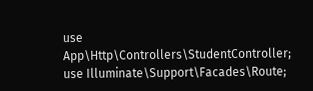use App\Http\Controllers\StudentController;
use Illuminate\Support\Facades\Route;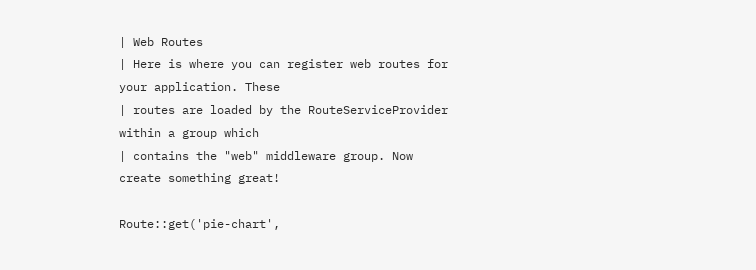| Web Routes
| Here is where you can register web routes for your application. These
| routes are loaded by the RouteServiceProvider within a group which
| contains the "web" middleware group. Now create something great!

Route::get('pie-chart',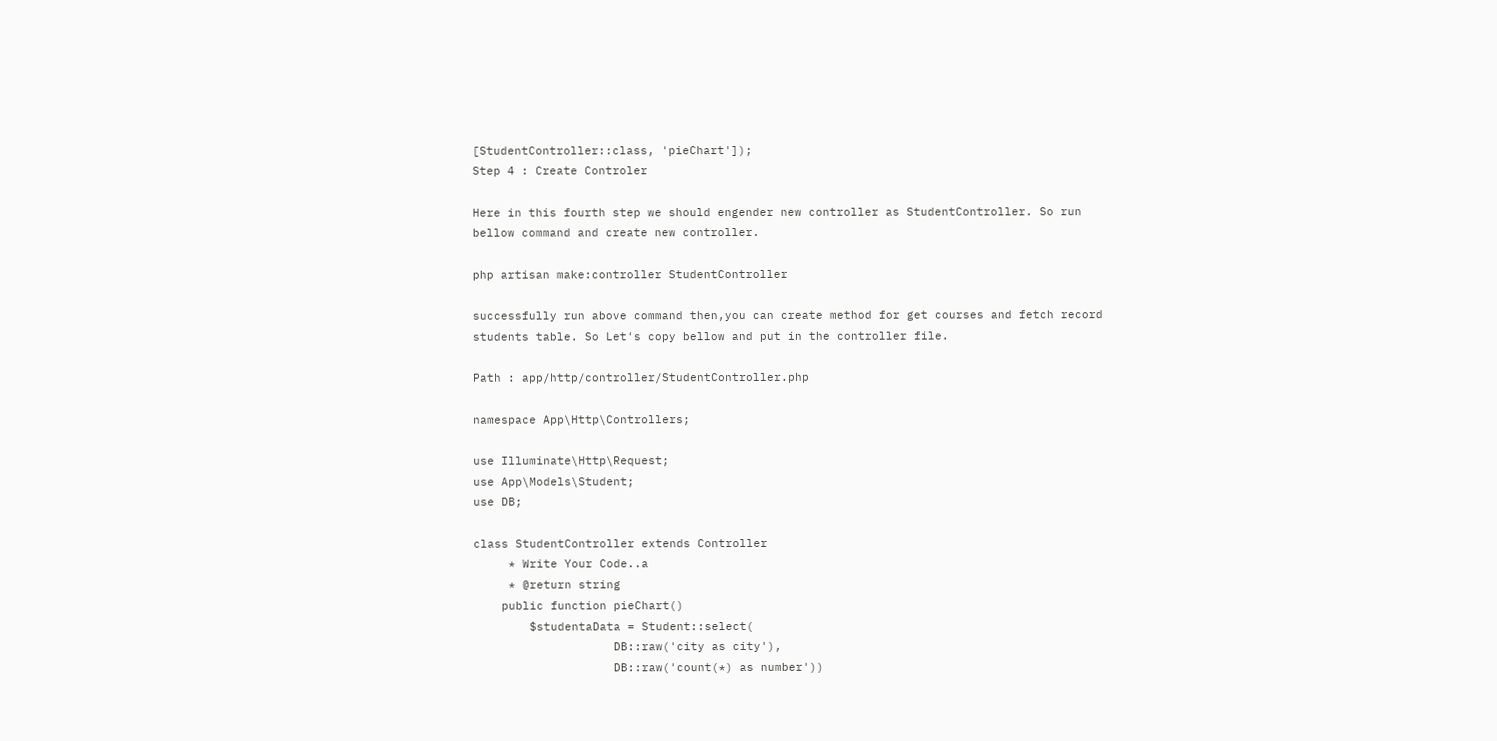[StudentController::class, 'pieChart']);
Step 4 : Create Controler

Here in this fourth step we should engender new controller as StudentController. So run bellow command and create new controller.

php artisan make:controller StudentController

successfully run above command then,you can create method for get courses and fetch record students table. So Let's copy bellow and put in the controller file.

Path : app/http/controller/StudentController.php

namespace App\Http\Controllers;

use Illuminate\Http\Request;
use App\Models\Student;
use DB;

class StudentController extends Controller
     * Write Your Code..a
     * @return string
    public function pieChart()
        $studentaData = Student::select(
                    DB::raw('city as city'),
                    DB::raw('count(*) as number'))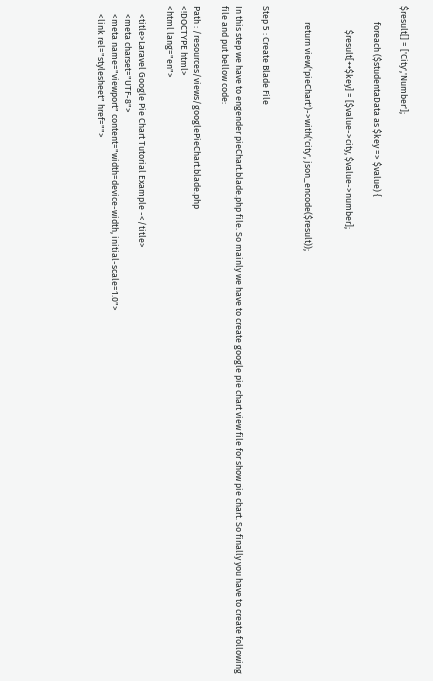$result[] = ['City','Number'];

        foreach ($studentaData as $key => $value) {

            $result[++$key] = [$value->city, $value->number];


        return view('pieChart')->with('city', json_encode($result));


Step 5 : Create Blade File

In this step we have to engender pieChart.blade.php file. So mainly we have to create google pie chart view file for show pie chart. So finally you have to create following file and put bellow code:

Path : /resources/views/googlePieChart.blade.php
<!DOCTYPE html>
<html lang="en">

    <title>Laravel Google Pie Chart Tutorial Example -</title>
    <meta charset="UTF-8">
    <meta name="viewport" content="width=device-width, initial-scale=1.0">
    <link rel="stylesheet" href="">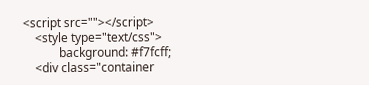<script src=""></script>
    <style type="text/css">
            background: #f7fcff;
    <div class="container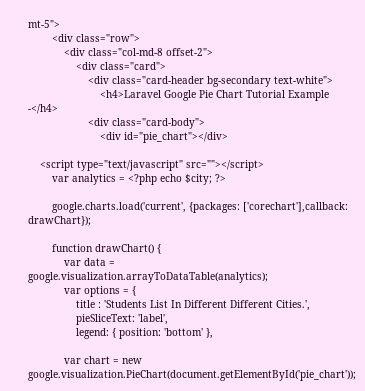mt-5">
        <div class="row">
            <div class="col-md-8 offset-2">
                <div class="card">
                    <div class="card-header bg-secondary text-white">
                        <h4>Laravel Google Pie Chart Tutorial Example -</h4>
                    <div class="card-body">
                        <div id="pie_chart"></div>

    <script type="text/javascript" src=""></script>
        var analytics = <?php echo $city; ?>

        google.charts.load('current', {packages: ['corechart'],callback: drawChart});

        function drawChart() {
            var data = google.visualization.arrayToDataTable(analytics);
            var options = {
                title : 'Students List In Different Different Cities.',
                pieSliceText: 'label',
                legend: { position: 'bottom' },

            var chart = new google.visualization.PieChart(document.getElementById('pie_chart'));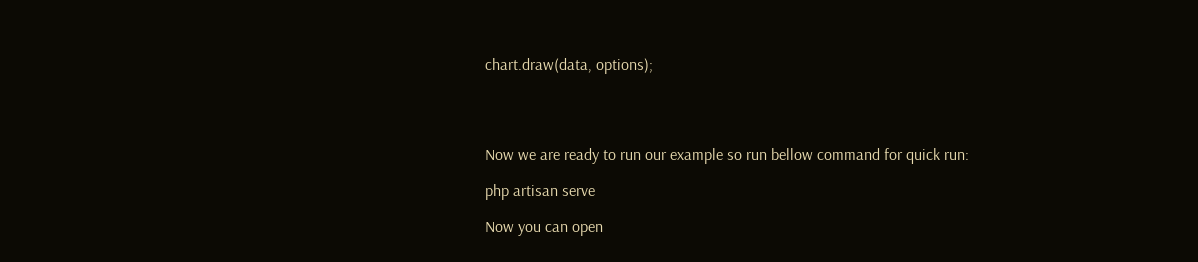chart.draw(data, options);




Now we are ready to run our example so run bellow command for quick run:

php artisan serve

Now you can open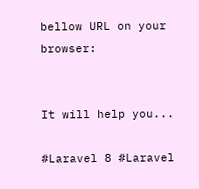bellow URL on your browser:


It will help you...

#Laravel 8 #Laravel